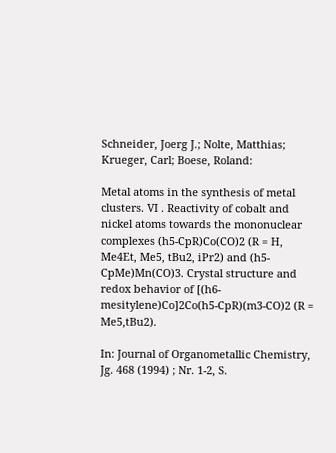Schneider, Joerg J.; Nolte, Matthias; Krueger, Carl; Boese, Roland:

Metal atoms in the synthesis of metal clusters. VI . Reactivity of cobalt and nickel atoms towards the mononuclear complexes (h5-CpR)Co(CO)2 (R = H, Me4Et, Me5, tBu2, iPr2) and (h5-CpMe)Mn(CO)3. Crystal structure and redox behavior of [(h6-mesitylene)Co]2Co(h5-CpR)(m3-CO)2 (R = Me5,tBu2).

In: Journal of Organometallic Chemistry, Jg. 468 (1994) ; Nr. 1-2, S.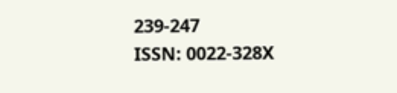239-247
ISSN: 0022-328X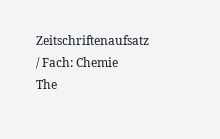Zeitschriftenaufsatz / Fach: Chemie
The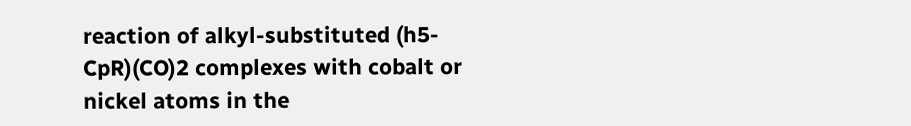reaction of alkyl-substituted (h5-CpR)(CO)2 complexes with cobalt or nickel atoms in the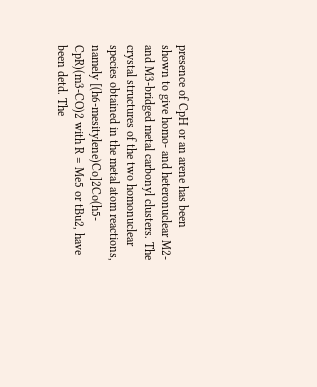presence of CpH or an arene has been shown to give homo- and heteronuclear M2- and M3-bridged metal carbonyl clusters. The crystal structures of the two homonuclear species obtained in the metal atom reactions, namely [(h6-mesitylene)Co]2Co(h5-CpR)(m3-CO)2 with R = Me5 or tBu2, have been detd. The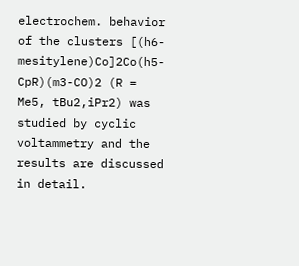electrochem. behavior of the clusters [(h6-mesitylene)Co]2Co(h5-CpR)(m3-CO)2 (R = Me5, tBu2,iPr2) was studied by cyclic voltammetry and the results are discussed in detail.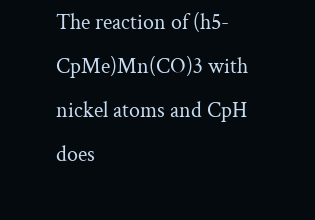The reaction of (h5-CpMe)Mn(CO)3 with nickel atoms and CpH does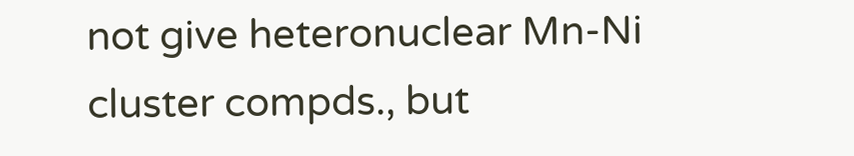not give heteronuclear Mn-Ni cluster compds., but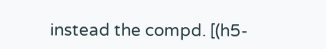instead the compd. [(h5-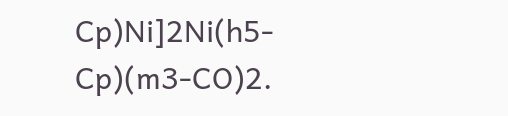Cp)Ni]2Ni(h5-Cp)(m3-CO)2.